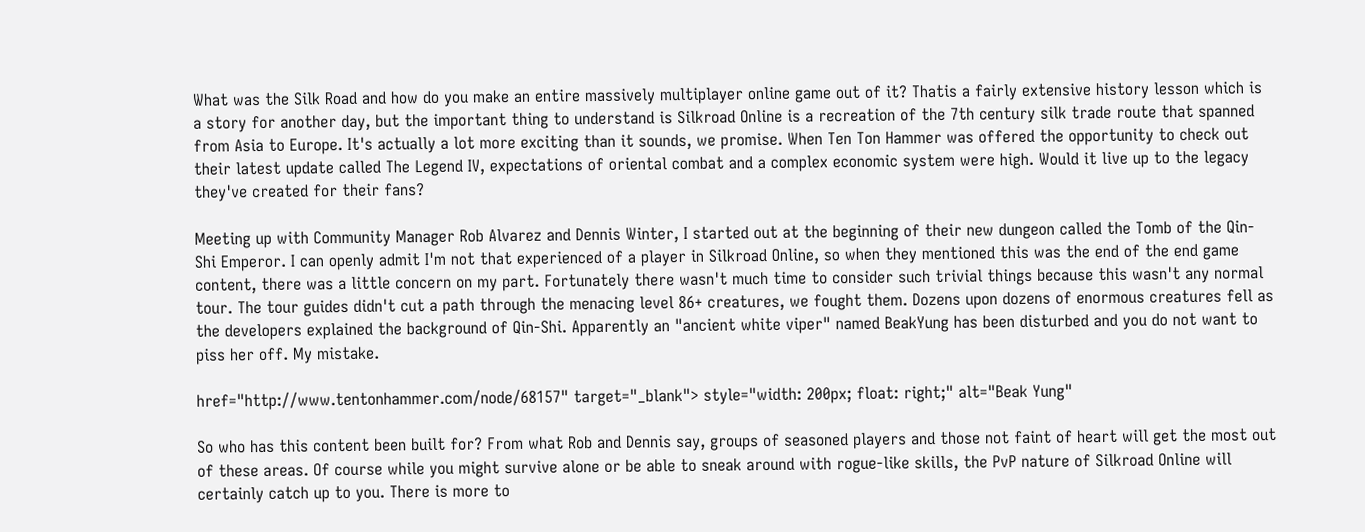What was the Silk Road and how do you make an entire massively multiplayer online game out of it? Thatis a fairly extensive history lesson which is a story for another day, but the important thing to understand is Silkroad Online is a recreation of the 7th century silk trade route that spanned from Asia to Europe. It's actually a lot more exciting than it sounds, we promise. When Ten Ton Hammer was offered the opportunity to check out their latest update called The Legend IV, expectations of oriental combat and a complex economic system were high. Would it live up to the legacy they've created for their fans?

Meeting up with Community Manager Rob Alvarez and Dennis Winter, I started out at the beginning of their new dungeon called the Tomb of the Qin-Shi Emperor. I can openly admit I'm not that experienced of a player in Silkroad Online, so when they mentioned this was the end of the end game content, there was a little concern on my part. Fortunately there wasn't much time to consider such trivial things because this wasn't any normal tour. The tour guides didn't cut a path through the menacing level 86+ creatures, we fought them. Dozens upon dozens of enormous creatures fell as the developers explained the background of Qin-Shi. Apparently an "ancient white viper" named BeakYung has been disturbed and you do not want to piss her off. My mistake.

href="http://www.tentonhammer.com/node/68157" target="_blank"> style="width: 200px; float: right;" alt="Beak Yung"

So who has this content been built for? From what Rob and Dennis say, groups of seasoned players and those not faint of heart will get the most out of these areas. Of course while you might survive alone or be able to sneak around with rogue-like skills, the PvP nature of Silkroad Online will certainly catch up to you. There is more to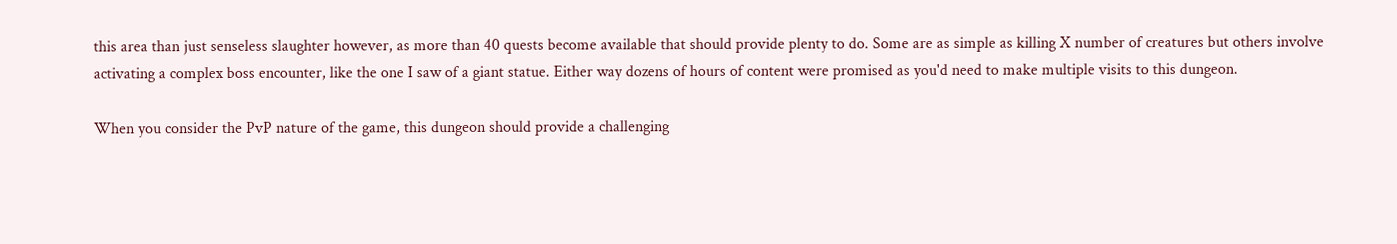this area than just senseless slaughter however, as more than 40 quests become available that should provide plenty to do. Some are as simple as killing X number of creatures but others involve activating a complex boss encounter, like the one I saw of a giant statue. Either way dozens of hours of content were promised as you'd need to make multiple visits to this dungeon.

When you consider the PvP nature of the game, this dungeon should provide a challenging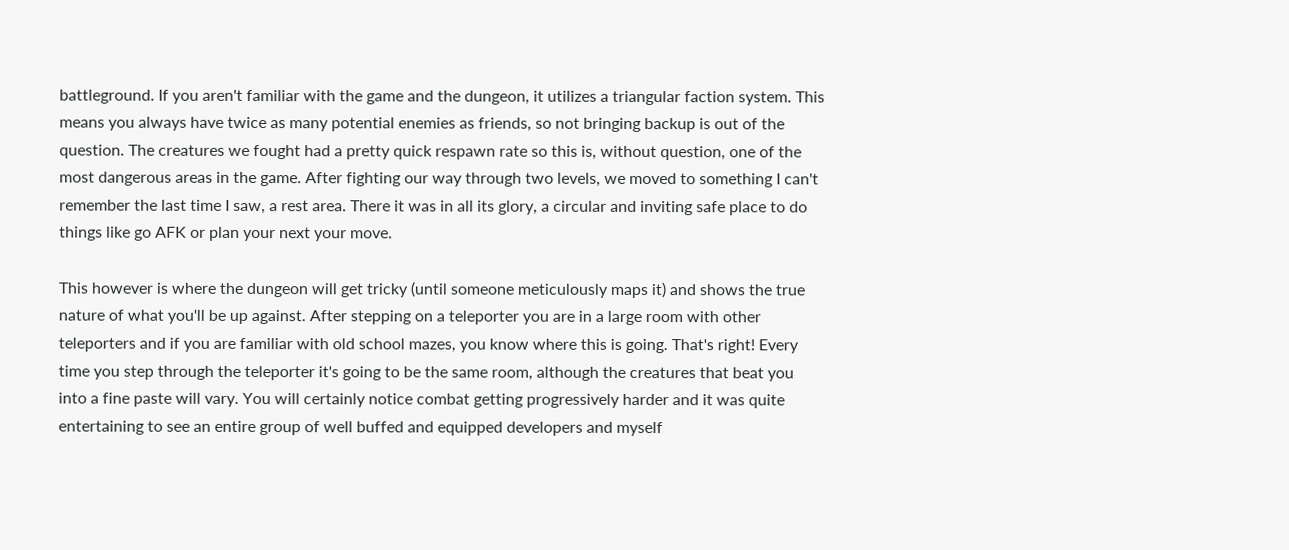battleground. If you aren't familiar with the game and the dungeon, it utilizes a triangular faction system. This means you always have twice as many potential enemies as friends, so not bringing backup is out of the question. The creatures we fought had a pretty quick respawn rate so this is, without question, one of the most dangerous areas in the game. After fighting our way through two levels, we moved to something I can't remember the last time I saw, a rest area. There it was in all its glory, a circular and inviting safe place to do things like go AFK or plan your next your move.

This however is where the dungeon will get tricky (until someone meticulously maps it) and shows the true nature of what you'll be up against. After stepping on a teleporter you are in a large room with other teleporters and if you are familiar with old school mazes, you know where this is going. That's right! Every time you step through the teleporter it's going to be the same room, although the creatures that beat you into a fine paste will vary. You will certainly notice combat getting progressively harder and it was quite entertaining to see an entire group of well buffed and equipped developers and myself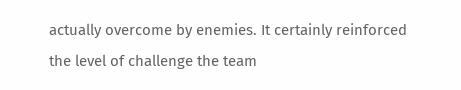actually overcome by enemies. It certainly reinforced the level of challenge the team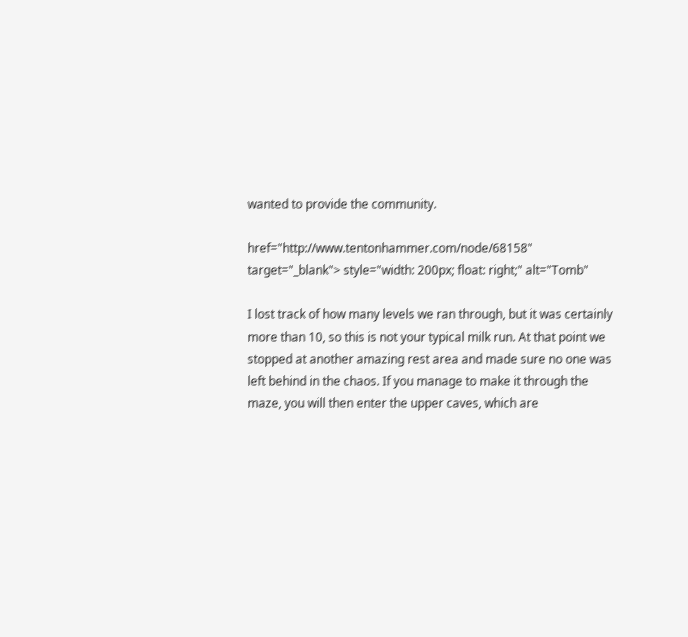wanted to provide the community.

href="http://www.tentonhammer.com/node/68158" target="_blank"> style="width: 200px; float: right;" alt="Tomb"

I lost track of how many levels we ran through, but it was certainly more than 10, so this is not your typical milk run. At that point we stopped at another amazing rest area and made sure no one was left behind in the chaos. If you manage to make it through the maze, you will then enter the upper caves, which are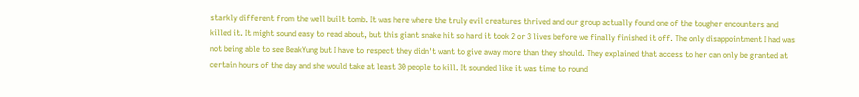starkly different from the well built tomb. It was here where the truly evil creatures thrived and our group actually found one of the tougher encounters and killed it. It might sound easy to read about, but this giant snake hit so hard it took 2 or 3 lives before we finally finished it off. The only disappointment I had was not being able to see BeakYung but I have to respect they didn't want to give away more than they should. They explained that access to her can only be granted at certain hours of the day and she would take at least 30 people to kill. It sounded like it was time to round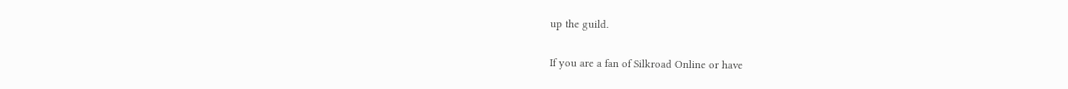up the guild.

If you are a fan of Silkroad Online or have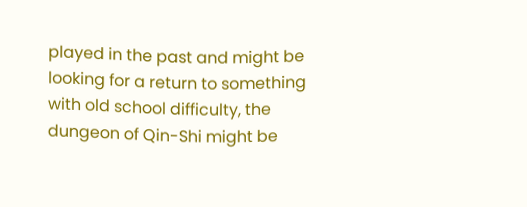played in the past and might be looking for a return to something with old school difficulty, the dungeon of Qin-Shi might be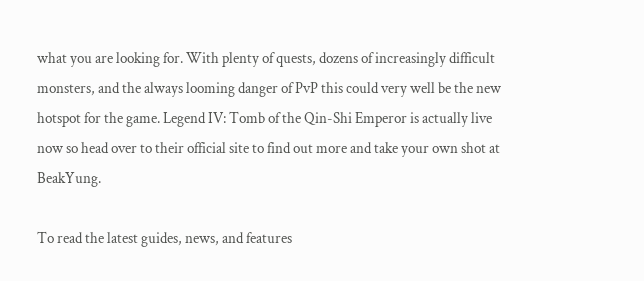what you are looking for. With plenty of quests, dozens of increasingly difficult monsters, and the always looming danger of PvP this could very well be the new hotspot for the game. Legend IV: Tomb of the Qin-Shi Emperor is actually live now so head over to their official site to find out more and take your own shot at BeakYung.

To read the latest guides, news, and features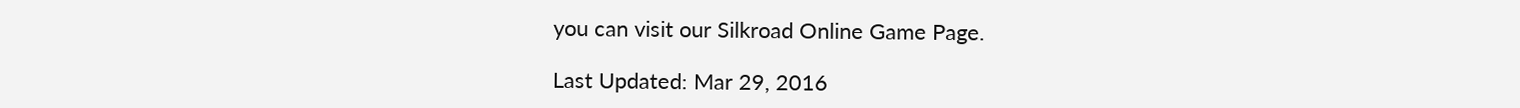you can visit our Silkroad Online Game Page.

Last Updated: Mar 29, 2016